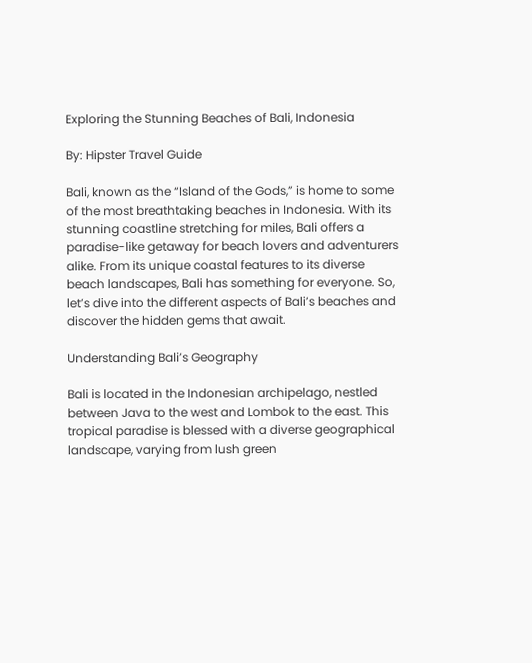Exploring the Stunning Beaches of Bali, Indonesia

By: Hipster Travel Guide

Bali, known as the “Island of the Gods,” is home to some of the most breathtaking beaches in Indonesia. With its stunning coastline stretching for miles, Bali offers a paradise-like getaway for beach lovers and adventurers alike. From its unique coastal features to its diverse beach landscapes, Bali has something for everyone. So, let’s dive into the different aspects of Bali’s beaches and discover the hidden gems that await.

Understanding Bali’s Geography

Bali is located in the Indonesian archipelago, nestled between Java to the west and Lombok to the east. This tropical paradise is blessed with a diverse geographical landscape, varying from lush green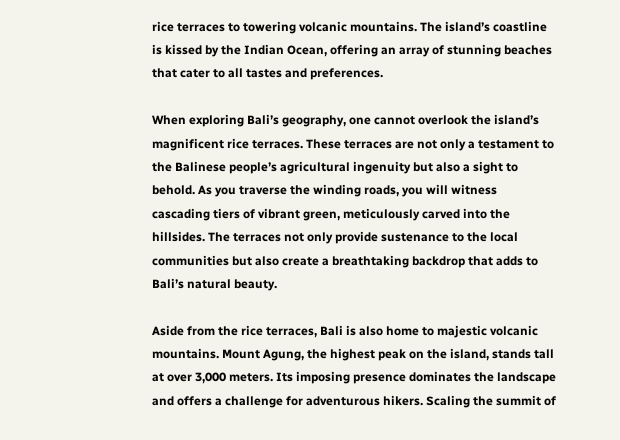rice terraces to towering volcanic mountains. The island’s coastline is kissed by the Indian Ocean, offering an array of stunning beaches that cater to all tastes and preferences.

When exploring Bali’s geography, one cannot overlook the island’s magnificent rice terraces. These terraces are not only a testament to the Balinese people’s agricultural ingenuity but also a sight to behold. As you traverse the winding roads, you will witness cascading tiers of vibrant green, meticulously carved into the hillsides. The terraces not only provide sustenance to the local communities but also create a breathtaking backdrop that adds to Bali’s natural beauty.

Aside from the rice terraces, Bali is also home to majestic volcanic mountains. Mount Agung, the highest peak on the island, stands tall at over 3,000 meters. Its imposing presence dominates the landscape and offers a challenge for adventurous hikers. Scaling the summit of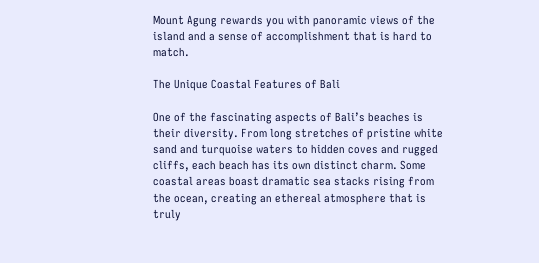Mount Agung rewards you with panoramic views of the island and a sense of accomplishment that is hard to match.

The Unique Coastal Features of Bali

One of the fascinating aspects of Bali’s beaches is their diversity. From long stretches of pristine white sand and turquoise waters to hidden coves and rugged cliffs, each beach has its own distinct charm. Some coastal areas boast dramatic sea stacks rising from the ocean, creating an ethereal atmosphere that is truly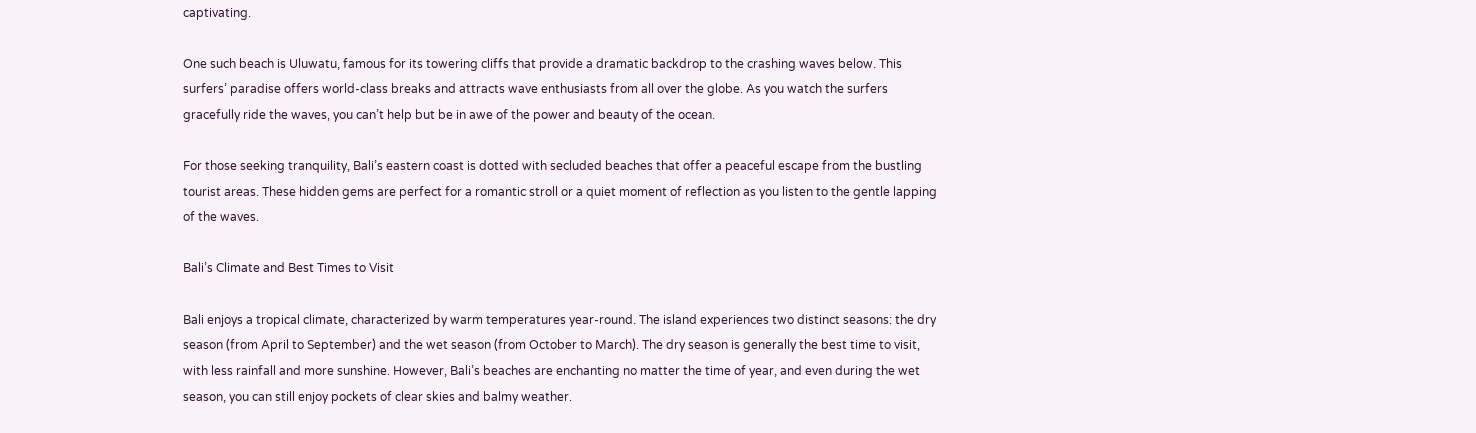captivating.

One such beach is Uluwatu, famous for its towering cliffs that provide a dramatic backdrop to the crashing waves below. This surfers’ paradise offers world-class breaks and attracts wave enthusiasts from all over the globe. As you watch the surfers gracefully ride the waves, you can’t help but be in awe of the power and beauty of the ocean.

For those seeking tranquility, Bali’s eastern coast is dotted with secluded beaches that offer a peaceful escape from the bustling tourist areas. These hidden gems are perfect for a romantic stroll or a quiet moment of reflection as you listen to the gentle lapping of the waves.

Bali’s Climate and Best Times to Visit

Bali enjoys a tropical climate, characterized by warm temperatures year-round. The island experiences two distinct seasons: the dry season (from April to September) and the wet season (from October to March). The dry season is generally the best time to visit, with less rainfall and more sunshine. However, Bali’s beaches are enchanting no matter the time of year, and even during the wet season, you can still enjoy pockets of clear skies and balmy weather.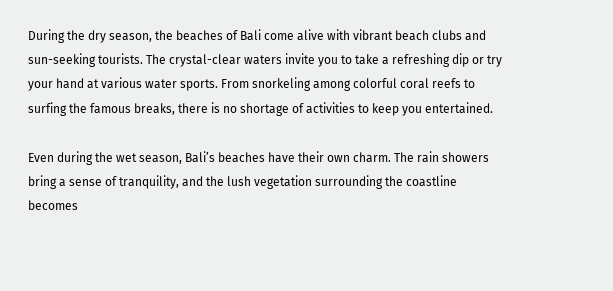During the dry season, the beaches of Bali come alive with vibrant beach clubs and sun-seeking tourists. The crystal-clear waters invite you to take a refreshing dip or try your hand at various water sports. From snorkeling among colorful coral reefs to surfing the famous breaks, there is no shortage of activities to keep you entertained.

Even during the wet season, Bali’s beaches have their own charm. The rain showers bring a sense of tranquility, and the lush vegetation surrounding the coastline becomes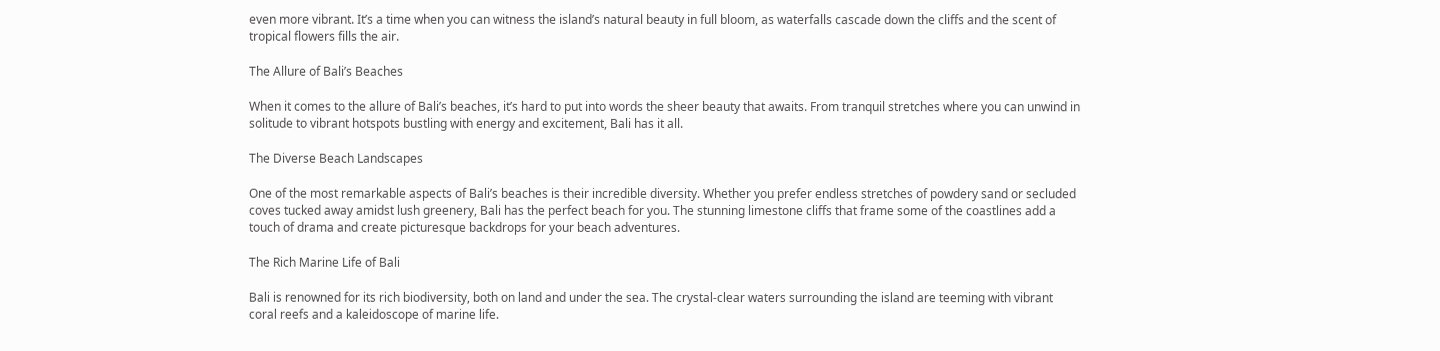even more vibrant. It’s a time when you can witness the island’s natural beauty in full bloom, as waterfalls cascade down the cliffs and the scent of tropical flowers fills the air.

The Allure of Bali’s Beaches

When it comes to the allure of Bali’s beaches, it’s hard to put into words the sheer beauty that awaits. From tranquil stretches where you can unwind in solitude to vibrant hotspots bustling with energy and excitement, Bali has it all.

The Diverse Beach Landscapes

One of the most remarkable aspects of Bali’s beaches is their incredible diversity. Whether you prefer endless stretches of powdery sand or secluded coves tucked away amidst lush greenery, Bali has the perfect beach for you. The stunning limestone cliffs that frame some of the coastlines add a touch of drama and create picturesque backdrops for your beach adventures.

The Rich Marine Life of Bali

Bali is renowned for its rich biodiversity, both on land and under the sea. The crystal-clear waters surrounding the island are teeming with vibrant coral reefs and a kaleidoscope of marine life.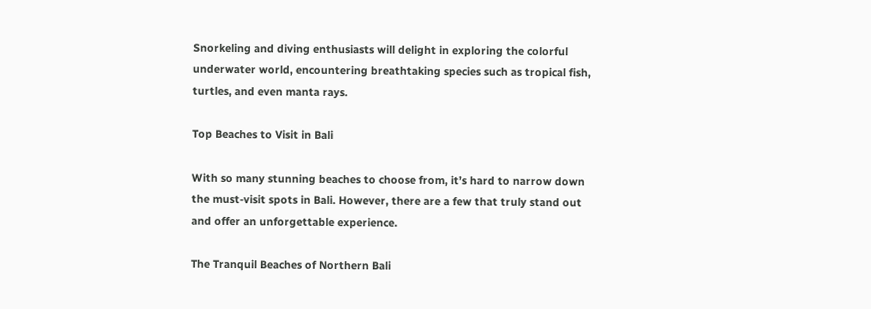Snorkeling and diving enthusiasts will delight in exploring the colorful underwater world, encountering breathtaking species such as tropical fish, turtles, and even manta rays.

Top Beaches to Visit in Bali

With so many stunning beaches to choose from, it’s hard to narrow down the must-visit spots in Bali. However, there are a few that truly stand out and offer an unforgettable experience.

The Tranquil Beaches of Northern Bali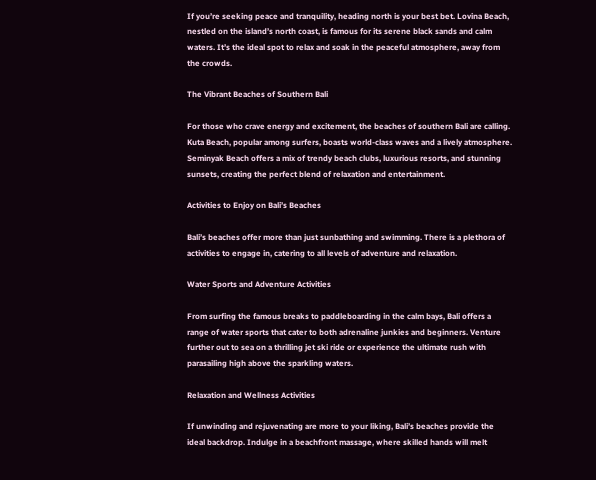If you’re seeking peace and tranquility, heading north is your best bet. Lovina Beach, nestled on the island’s north coast, is famous for its serene black sands and calm waters. It’s the ideal spot to relax and soak in the peaceful atmosphere, away from the crowds.

The Vibrant Beaches of Southern Bali

For those who crave energy and excitement, the beaches of southern Bali are calling. Kuta Beach, popular among surfers, boasts world-class waves and a lively atmosphere. Seminyak Beach offers a mix of trendy beach clubs, luxurious resorts, and stunning sunsets, creating the perfect blend of relaxation and entertainment.

Activities to Enjoy on Bali’s Beaches

Bali’s beaches offer more than just sunbathing and swimming. There is a plethora of activities to engage in, catering to all levels of adventure and relaxation.

Water Sports and Adventure Activities

From surfing the famous breaks to paddleboarding in the calm bays, Bali offers a range of water sports that cater to both adrenaline junkies and beginners. Venture further out to sea on a thrilling jet ski ride or experience the ultimate rush with parasailing high above the sparkling waters.

Relaxation and Wellness Activities

If unwinding and rejuvenating are more to your liking, Bali’s beaches provide the ideal backdrop. Indulge in a beachfront massage, where skilled hands will melt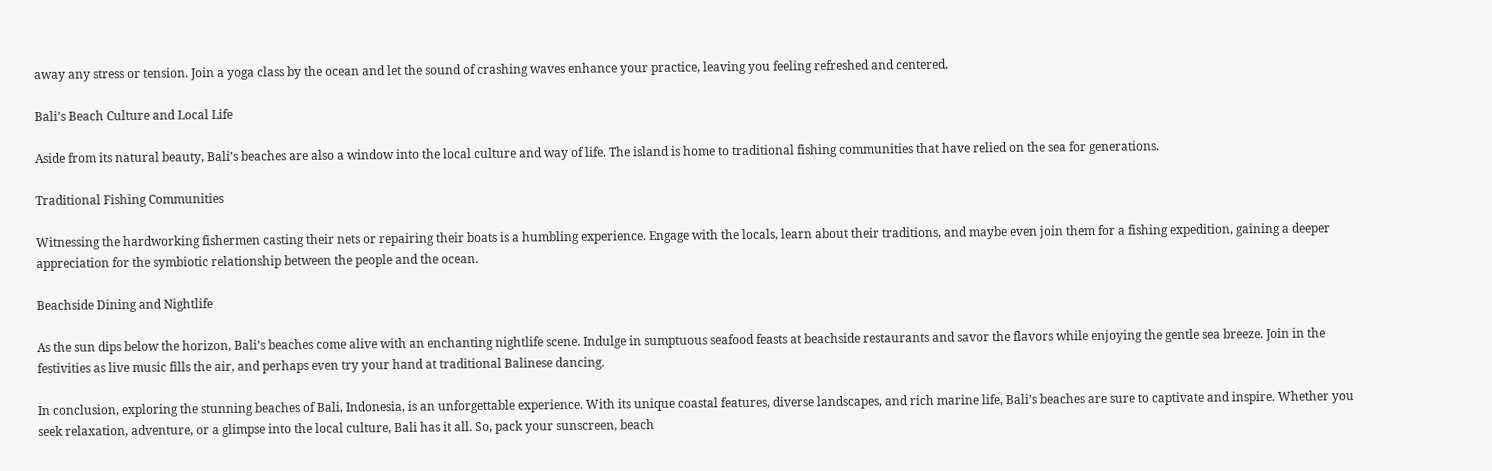away any stress or tension. Join a yoga class by the ocean and let the sound of crashing waves enhance your practice, leaving you feeling refreshed and centered.

Bali’s Beach Culture and Local Life

Aside from its natural beauty, Bali’s beaches are also a window into the local culture and way of life. The island is home to traditional fishing communities that have relied on the sea for generations.

Traditional Fishing Communities

Witnessing the hardworking fishermen casting their nets or repairing their boats is a humbling experience. Engage with the locals, learn about their traditions, and maybe even join them for a fishing expedition, gaining a deeper appreciation for the symbiotic relationship between the people and the ocean.

Beachside Dining and Nightlife

As the sun dips below the horizon, Bali’s beaches come alive with an enchanting nightlife scene. Indulge in sumptuous seafood feasts at beachside restaurants and savor the flavors while enjoying the gentle sea breeze. Join in the festivities as live music fills the air, and perhaps even try your hand at traditional Balinese dancing.

In conclusion, exploring the stunning beaches of Bali, Indonesia, is an unforgettable experience. With its unique coastal features, diverse landscapes, and rich marine life, Bali’s beaches are sure to captivate and inspire. Whether you seek relaxation, adventure, or a glimpse into the local culture, Bali has it all. So, pack your sunscreen, beach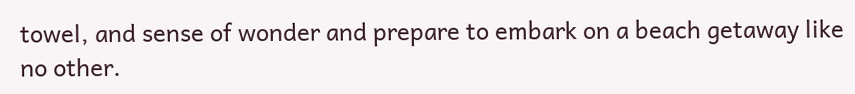towel, and sense of wonder and prepare to embark on a beach getaway like no other.